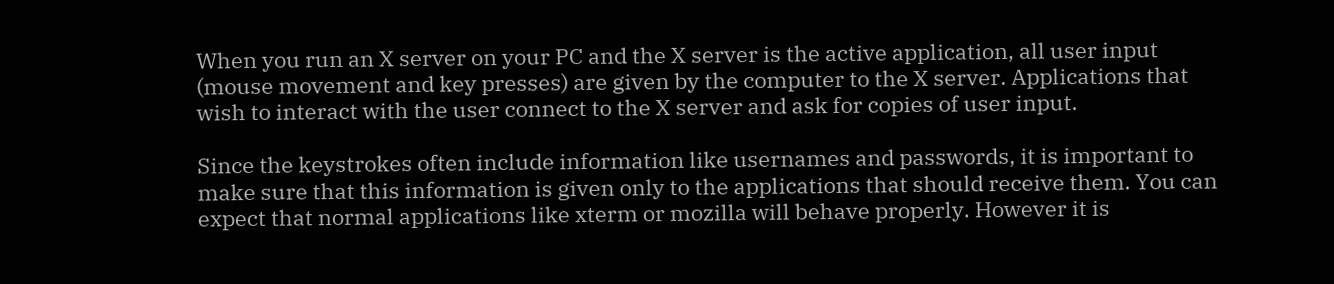When you run an X server on your PC and the X server is the active application, all user input (mouse movement and key presses) are given by the computer to the X server. Applications that wish to interact with the user connect to the X server and ask for copies of user input.

Since the keystrokes often include information like usernames and passwords, it is important to make sure that this information is given only to the applications that should receive them. You can expect that normal applications like xterm or mozilla will behave properly. However it is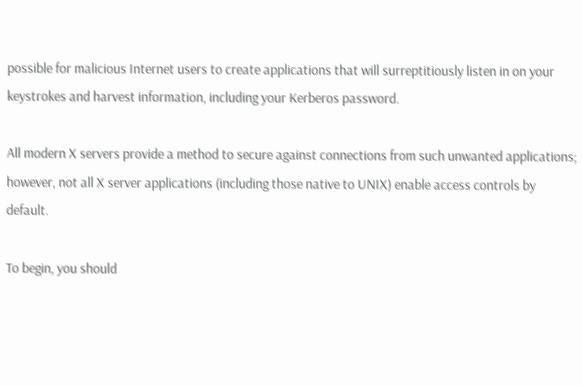possible for malicious Internet users to create applications that will surreptitiously listen in on your keystrokes and harvest information, including your Kerberos password.

All modern X servers provide a method to secure against connections from such unwanted applications; however, not all X server applications (including those native to UNIX) enable access controls by default.

To begin, you should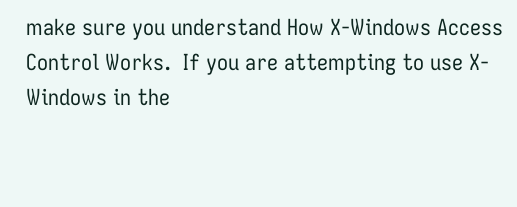make sure you understand How X-Windows Access Control Works.  If you are attempting to use X-Windows in the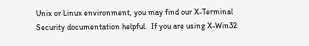Unix or Linux environment, you may find our X-Terminal Security documentation helpful.  If you are using X-Win32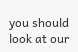you should look at our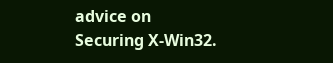advice on Securing X-Win32.